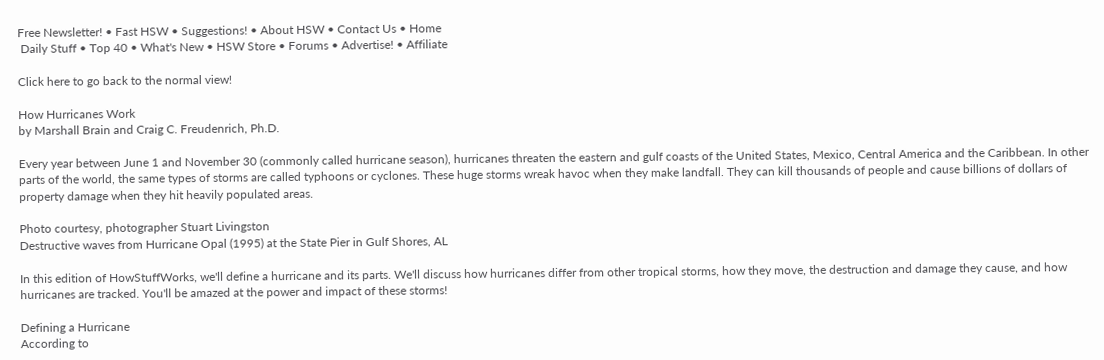Free Newsletter! • Fast HSW • Suggestions! • About HSW • Contact Us • Home
 Daily Stuff • Top 40 • What's New • HSW Store • Forums • Advertise! • Affiliate

Click here to go back to the normal view!

How Hurricanes Work
by Marshall Brain and Craig C. Freudenrich, Ph.D.

Every year between June 1 and November 30 (commonly called hurricane season), hurricanes threaten the eastern and gulf coasts of the United States, Mexico, Central America and the Caribbean. In other parts of the world, the same types of storms are called typhoons or cyclones. These huge storms wreak havoc when they make landfall. They can kill thousands of people and cause billions of dollars of property damage when they hit heavily populated areas.

Photo courtesy, photographer Stuart Livingston
Destructive waves from Hurricane Opal (1995) at the State Pier in Gulf Shores, AL

In this edition of HowStuffWorks, we'll define a hurricane and its parts. We'll discuss how hurricanes differ from other tropical storms, how they move, the destruction and damage they cause, and how hurricanes are tracked. You'll be amazed at the power and impact of these storms!

Defining a Hurricane
According to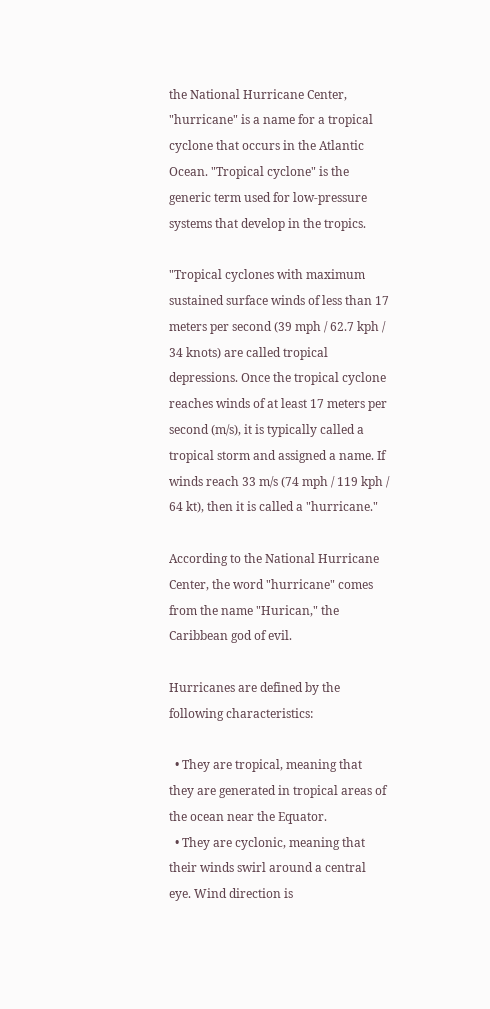the National Hurricane Center, "hurricane" is a name for a tropical cyclone that occurs in the Atlantic Ocean. "Tropical cyclone" is the generic term used for low-pressure systems that develop in the tropics.

"Tropical cyclones with maximum sustained surface winds of less than 17 meters per second (39 mph / 62.7 kph / 34 knots) are called tropical depressions. Once the tropical cyclone reaches winds of at least 17 meters per second (m/s), it is typically called a tropical storm and assigned a name. If winds reach 33 m/s (74 mph / 119 kph / 64 kt), then it is called a "hurricane."

According to the National Hurricane Center, the word "hurricane" comes from the name "Hurican," the Caribbean god of evil.

Hurricanes are defined by the following characteristics:

  • They are tropical, meaning that they are generated in tropical areas of the ocean near the Equator.
  • They are cyclonic, meaning that their winds swirl around a central eye. Wind direction is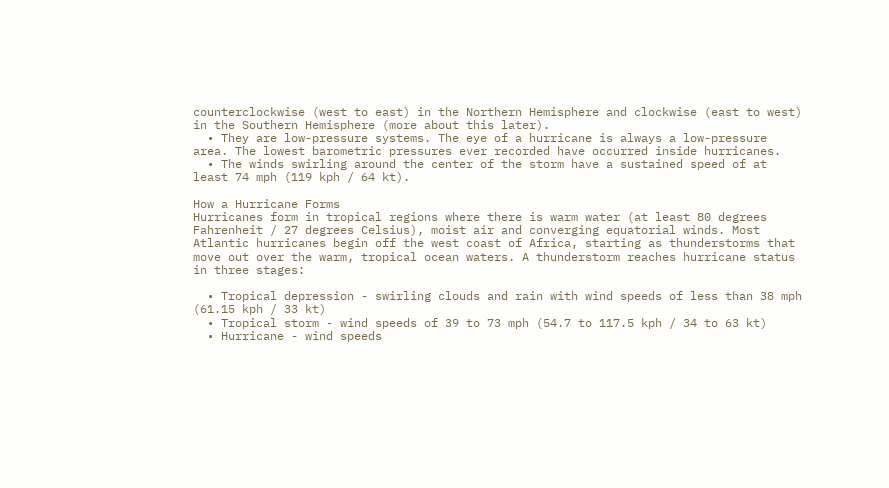counterclockwise (west to east) in the Northern Hemisphere and clockwise (east to west) in the Southern Hemisphere (more about this later).
  • They are low-pressure systems. The eye of a hurricane is always a low-pressure area. The lowest barometric pressures ever recorded have occurred inside hurricanes.
  • The winds swirling around the center of the storm have a sustained speed of at least 74 mph (119 kph / 64 kt).

How a Hurricane Forms
Hurricanes form in tropical regions where there is warm water (at least 80 degrees Fahrenheit / 27 degrees Celsius), moist air and converging equatorial winds. Most Atlantic hurricanes begin off the west coast of Africa, starting as thunderstorms that move out over the warm, tropical ocean waters. A thunderstorm reaches hurricane status in three stages:

  • Tropical depression - swirling clouds and rain with wind speeds of less than 38 mph (61.15 kph / 33 kt)
  • Tropical storm - wind speeds of 39 to 73 mph (54.7 to 117.5 kph / 34 to 63 kt)
  • Hurricane - wind speeds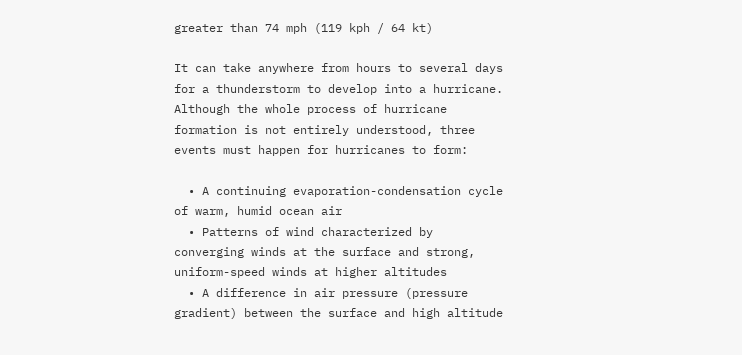greater than 74 mph (119 kph / 64 kt)

It can take anywhere from hours to several days for a thunderstorm to develop into a hurricane. Although the whole process of hurricane formation is not entirely understood, three events must happen for hurricanes to form:

  • A continuing evaporation-condensation cycle of warm, humid ocean air
  • Patterns of wind characterized by converging winds at the surface and strong, uniform-speed winds at higher altitudes
  • A difference in air pressure (pressure gradient) between the surface and high altitude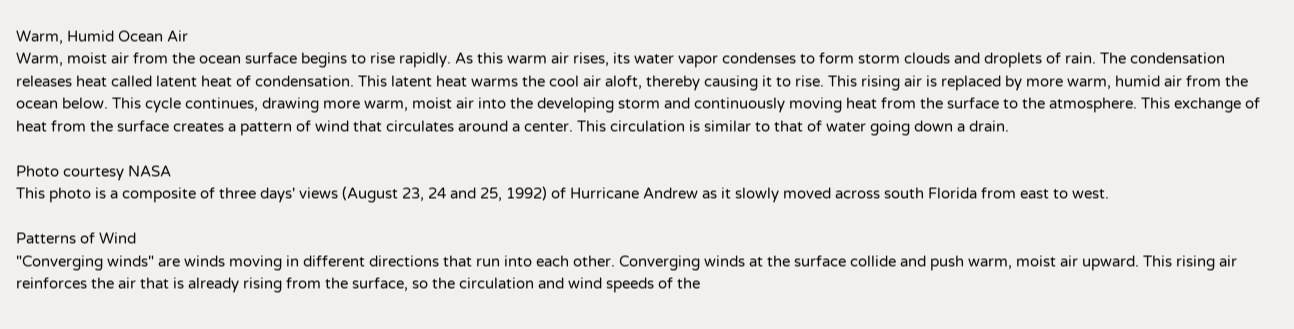Warm, Humid Ocean Air
Warm, moist air from the ocean surface begins to rise rapidly. As this warm air rises, its water vapor condenses to form storm clouds and droplets of rain. The condensation releases heat called latent heat of condensation. This latent heat warms the cool air aloft, thereby causing it to rise. This rising air is replaced by more warm, humid air from the ocean below. This cycle continues, drawing more warm, moist air into the developing storm and continuously moving heat from the surface to the atmosphere. This exchange of heat from the surface creates a pattern of wind that circulates around a center. This circulation is similar to that of water going down a drain.

Photo courtesy NASA
This photo is a composite of three days' views (August 23, 24 and 25, 1992) of Hurricane Andrew as it slowly moved across south Florida from east to west.

Patterns of Wind
"Converging winds" are winds moving in different directions that run into each other. Converging winds at the surface collide and push warm, moist air upward. This rising air reinforces the air that is already rising from the surface, so the circulation and wind speeds of the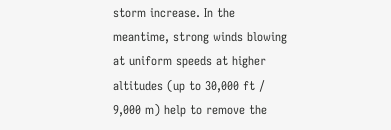storm increase. In the meantime, strong winds blowing at uniform speeds at higher altitudes (up to 30,000 ft / 9,000 m) help to remove the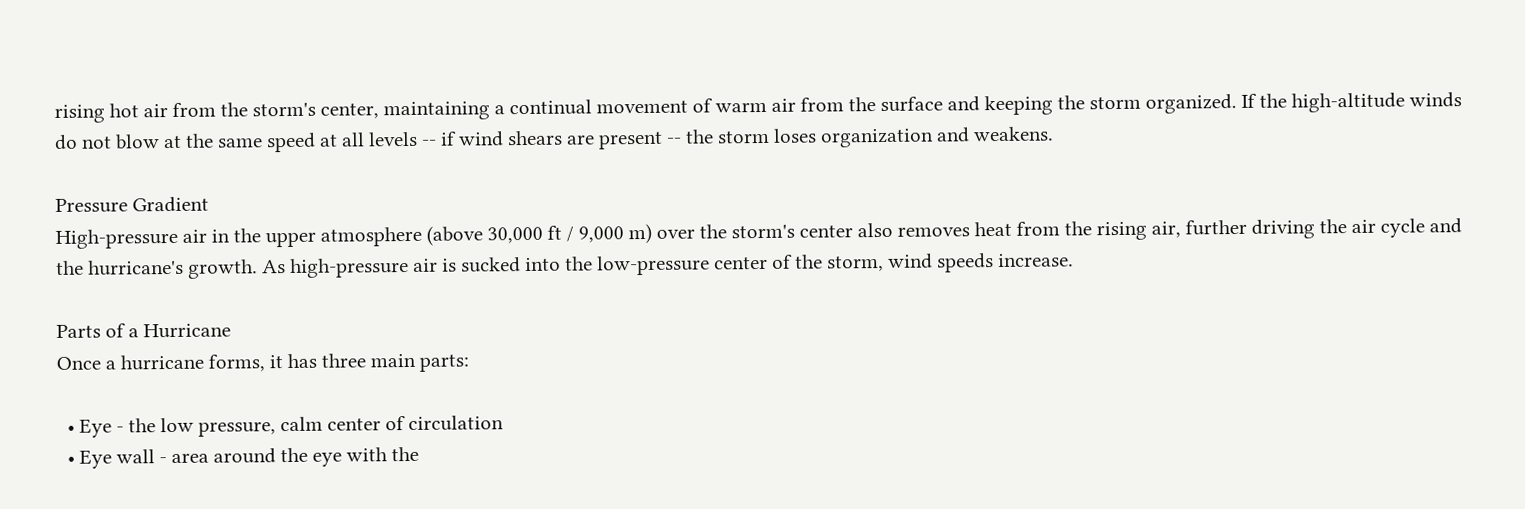rising hot air from the storm's center, maintaining a continual movement of warm air from the surface and keeping the storm organized. If the high-altitude winds do not blow at the same speed at all levels -- if wind shears are present -- the storm loses organization and weakens.

Pressure Gradient
High-pressure air in the upper atmosphere (above 30,000 ft / 9,000 m) over the storm's center also removes heat from the rising air, further driving the air cycle and the hurricane's growth. As high-pressure air is sucked into the low-pressure center of the storm, wind speeds increase.

Parts of a Hurricane
Once a hurricane forms, it has three main parts:

  • Eye - the low pressure, calm center of circulation
  • Eye wall - area around the eye with the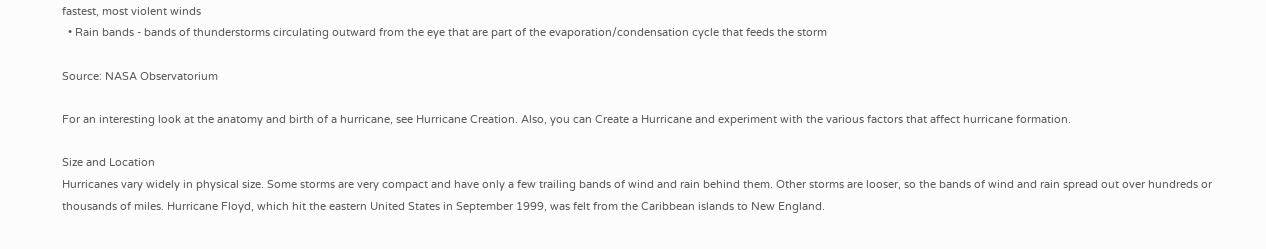fastest, most violent winds
  • Rain bands - bands of thunderstorms circulating outward from the eye that are part of the evaporation/condensation cycle that feeds the storm

Source: NASA Observatorium

For an interesting look at the anatomy and birth of a hurricane, see Hurricane Creation. Also, you can Create a Hurricane and experiment with the various factors that affect hurricane formation.

Size and Location
Hurricanes vary widely in physical size. Some storms are very compact and have only a few trailing bands of wind and rain behind them. Other storms are looser, so the bands of wind and rain spread out over hundreds or thousands of miles. Hurricane Floyd, which hit the eastern United States in September 1999, was felt from the Caribbean islands to New England.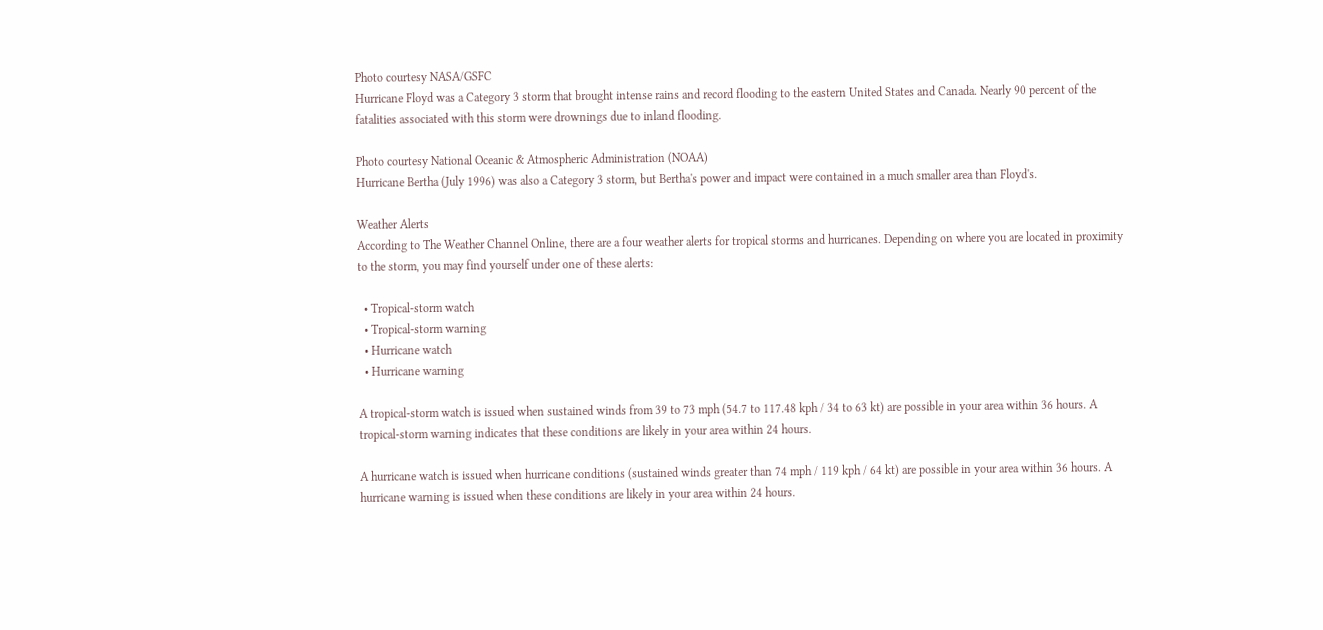Photo courtesy NASA/GSFC
Hurricane Floyd was a Category 3 storm that brought intense rains and record flooding to the eastern United States and Canada. Nearly 90 percent of the fatalities associated with this storm were drownings due to inland flooding.

Photo courtesy National Oceanic & Atmospheric Administration (NOAA)
Hurricane Bertha (July 1996) was also a Category 3 storm, but Bertha's power and impact were contained in a much smaller area than Floyd's.

Weather Alerts
According to The Weather Channel Online, there are a four weather alerts for tropical storms and hurricanes. Depending on where you are located in proximity to the storm, you may find yourself under one of these alerts:

  • Tropical-storm watch
  • Tropical-storm warning
  • Hurricane watch
  • Hurricane warning

A tropical-storm watch is issued when sustained winds from 39 to 73 mph (54.7 to 117.48 kph / 34 to 63 kt) are possible in your area within 36 hours. A tropical-storm warning indicates that these conditions are likely in your area within 24 hours.

A hurricane watch is issued when hurricane conditions (sustained winds greater than 74 mph / 119 kph / 64 kt) are possible in your area within 36 hours. A hurricane warning is issued when these conditions are likely in your area within 24 hours.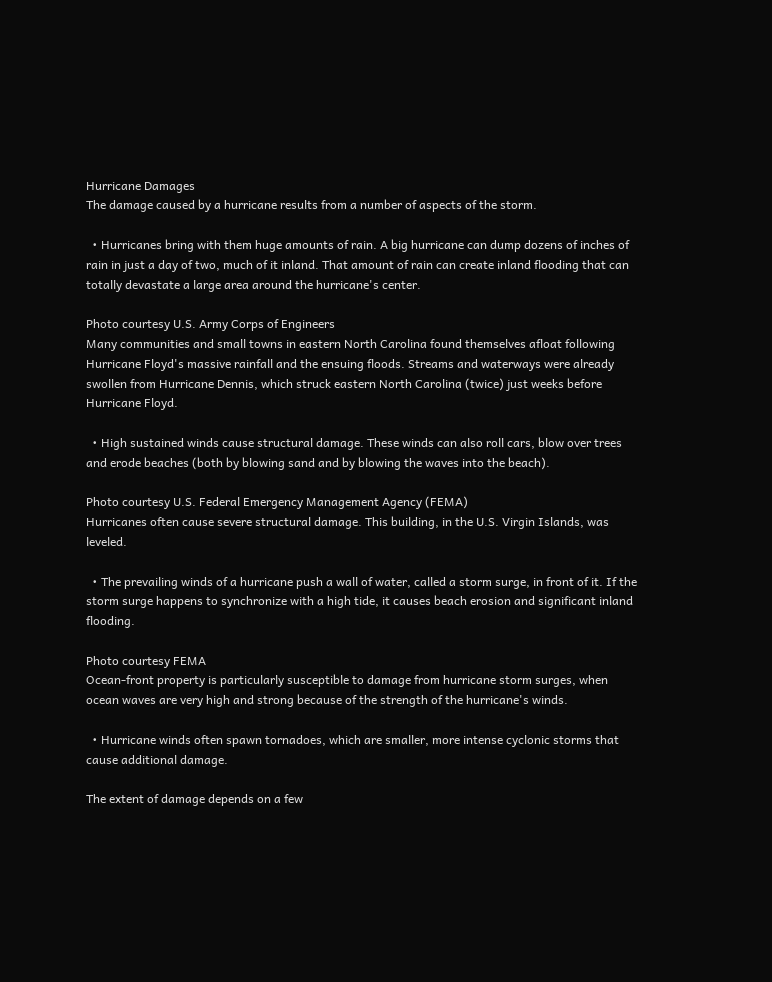Hurricane Damages
The damage caused by a hurricane results from a number of aspects of the storm.

  • Hurricanes bring with them huge amounts of rain. A big hurricane can dump dozens of inches of rain in just a day of two, much of it inland. That amount of rain can create inland flooding that can totally devastate a large area around the hurricane's center.

Photo courtesy U.S. Army Corps of Engineers
Many communities and small towns in eastern North Carolina found themselves afloat following Hurricane Floyd's massive rainfall and the ensuing floods. Streams and waterways were already swollen from Hurricane Dennis, which struck eastern North Carolina (twice) just weeks before Hurricane Floyd.

  • High sustained winds cause structural damage. These winds can also roll cars, blow over trees and erode beaches (both by blowing sand and by blowing the waves into the beach).

Photo courtesy U.S. Federal Emergency Management Agency (FEMA)
Hurricanes often cause severe structural damage. This building, in the U.S. Virgin Islands, was leveled.

  • The prevailing winds of a hurricane push a wall of water, called a storm surge, in front of it. If the storm surge happens to synchronize with a high tide, it causes beach erosion and significant inland flooding.

Photo courtesy FEMA
Ocean-front property is particularly susceptible to damage from hurricane storm surges, when ocean waves are very high and strong because of the strength of the hurricane's winds.

  • Hurricane winds often spawn tornadoes, which are smaller, more intense cyclonic storms that cause additional damage.

The extent of damage depends on a few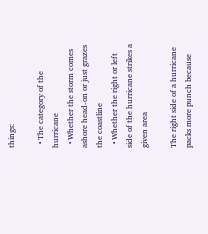things:

  • The category of the hurricane
  • Whether the storm comes ashore head-on or just grazes the coastline
  • Whether the right or left side of the hurricane strikes a given area

The right side of a hurricane packs more punch because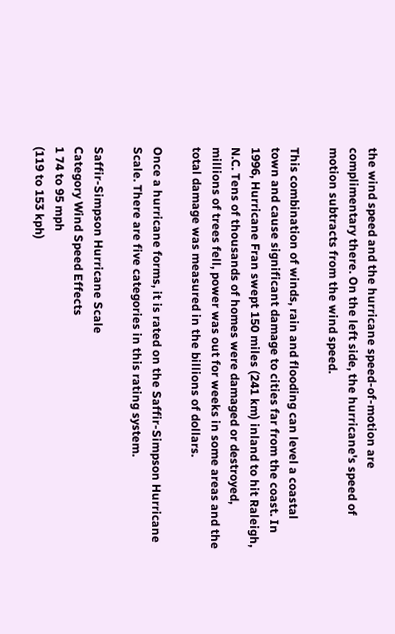the wind speed and the hurricane speed-of-motion are complimentary there. On the left side, the hurricane's speed of motion subtracts from the wind speed.

This combination of winds, rain and flooding can level a coastal town and cause significant damage to cities far from the coast. In 1996, Hurricane Fran swept 150 miles (241 km) inland to hit Raleigh, N.C. Tens of thousands of homes were damaged or destroyed, millions of trees fell, power was out for weeks in some areas and the total damage was measured in the billions of dollars.

Once a hurricane forms, it is rated on the Saffir-Simpson Hurricane Scale. There are five categories in this rating system.

Saffir-Simpson Hurricane Scale
Category Wind Speed Effects
1 74 to 95 mph
(119 to 153 kph)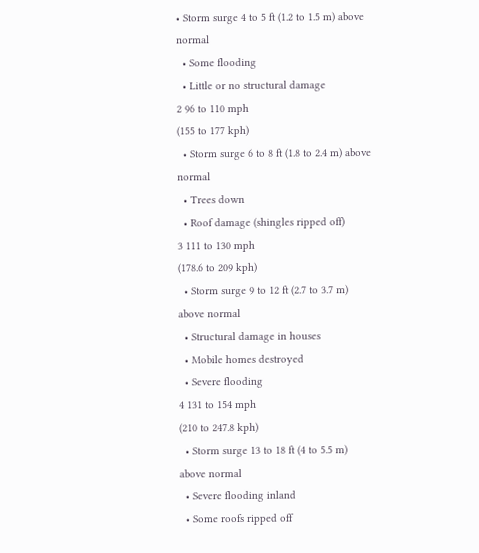• Storm surge 4 to 5 ft (1.2 to 1.5 m) above normal
  • Some flooding
  • Little or no structural damage
2 96 to 110 mph
(155 to 177 kph)
  • Storm surge 6 to 8 ft (1.8 to 2.4 m) above normal
  • Trees down
  • Roof damage (shingles ripped off)
3 111 to 130 mph
(178.6 to 209 kph)
  • Storm surge 9 to 12 ft (2.7 to 3.7 m) above normal
  • Structural damage in houses
  • Mobile homes destroyed
  • Severe flooding
4 131 to 154 mph
(210 to 247.8 kph)
  • Storm surge 13 to 18 ft (4 to 5.5 m) above normal
  • Severe flooding inland
  • Some roofs ripped off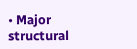• Major structural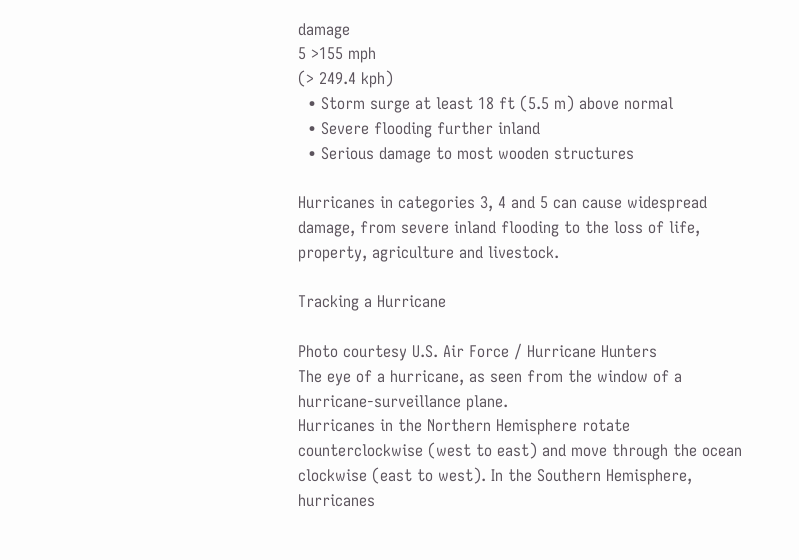damage
5 >155 mph
(> 249.4 kph)
  • Storm surge at least 18 ft (5.5 m) above normal
  • Severe flooding further inland
  • Serious damage to most wooden structures

Hurricanes in categories 3, 4 and 5 can cause widespread damage, from severe inland flooding to the loss of life, property, agriculture and livestock.

Tracking a Hurricane

Photo courtesy U.S. Air Force / Hurricane Hunters
The eye of a hurricane, as seen from the window of a hurricane-surveillance plane.
Hurricanes in the Northern Hemisphere rotate counterclockwise (west to east) and move through the ocean clockwise (east to west). In the Southern Hemisphere, hurricanes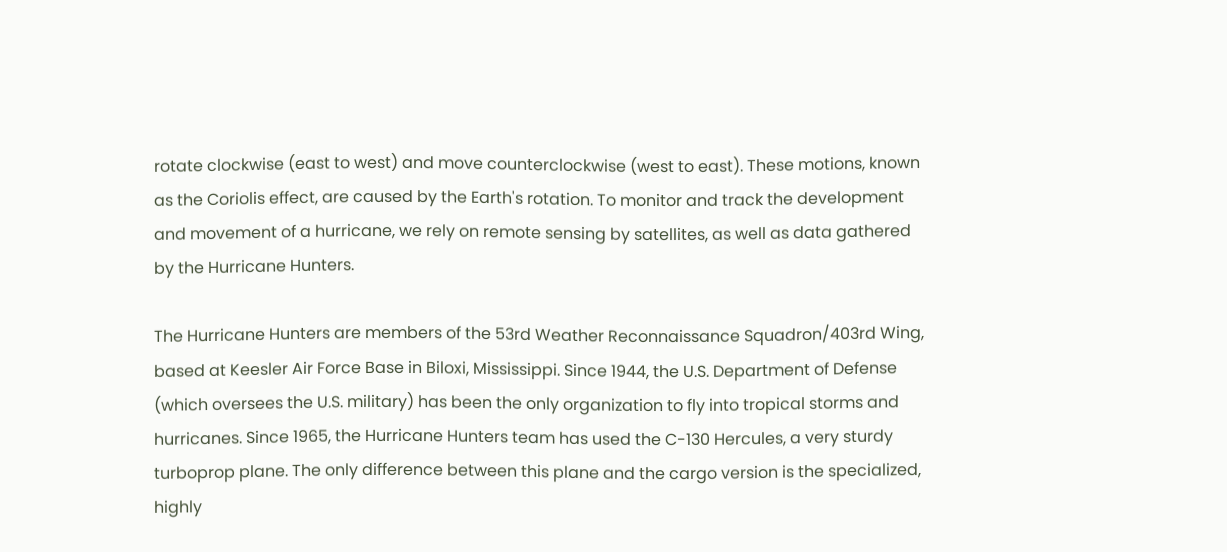rotate clockwise (east to west) and move counterclockwise (west to east). These motions, known as the Coriolis effect, are caused by the Earth's rotation. To monitor and track the development and movement of a hurricane, we rely on remote sensing by satellites, as well as data gathered by the Hurricane Hunters.

The Hurricane Hunters are members of the 53rd Weather Reconnaissance Squadron/403rd Wing, based at Keesler Air Force Base in Biloxi, Mississippi. Since 1944, the U.S. Department of Defense (which oversees the U.S. military) has been the only organization to fly into tropical storms and hurricanes. Since 1965, the Hurricane Hunters team has used the C-130 Hercules, a very sturdy turboprop plane. The only difference between this plane and the cargo version is the specialized, highly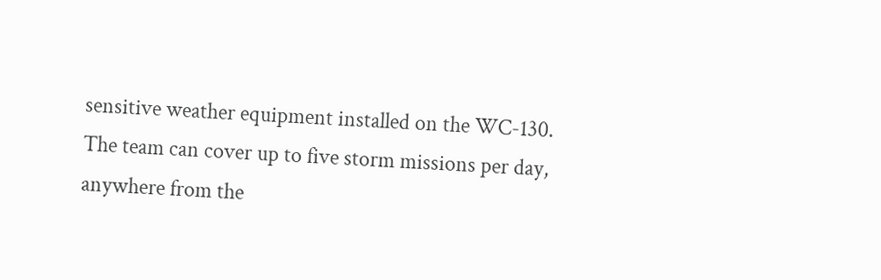sensitive weather equipment installed on the WC-130. The team can cover up to five storm missions per day, anywhere from the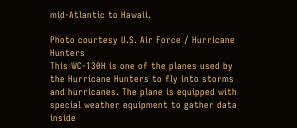mid-Atlantic to Hawaii.

Photo courtesy U.S. Air Force / Hurricane Hunters
This WC-130H is one of the planes used by the Hurricane Hunters to fly into storms and hurricanes. The plane is equipped with special weather equipment to gather data inside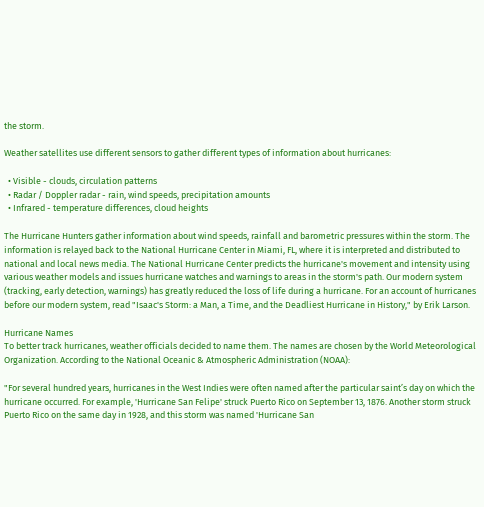the storm.

Weather satellites use different sensors to gather different types of information about hurricanes:

  • Visible - clouds, circulation patterns
  • Radar / Doppler radar - rain, wind speeds, precipitation amounts
  • Infrared - temperature differences, cloud heights

The Hurricane Hunters gather information about wind speeds, rainfall and barometric pressures within the storm. The information is relayed back to the National Hurricane Center in Miami, FL, where it is interpreted and distributed to national and local news media. The National Hurricane Center predicts the hurricane's movement and intensity using various weather models and issues hurricane watches and warnings to areas in the storm's path. Our modern system (tracking, early detection, warnings) has greatly reduced the loss of life during a hurricane. For an account of hurricanes before our modern system, read "Isaac's Storm: a Man, a Time, and the Deadliest Hurricane in History," by Erik Larson.

Hurricane Names
To better track hurricanes, weather officials decided to name them. The names are chosen by the World Meteorological Organization. According to the National Oceanic & Atmospheric Administration (NOAA):

"For several hundred years, hurricanes in the West Indies were often named after the particular saint’s day on which the hurricane occurred. For example, 'Hurricane San Felipe' struck Puerto Rico on September 13, 1876. Another storm struck Puerto Rico on the same day in 1928, and this storm was named 'Hurricane San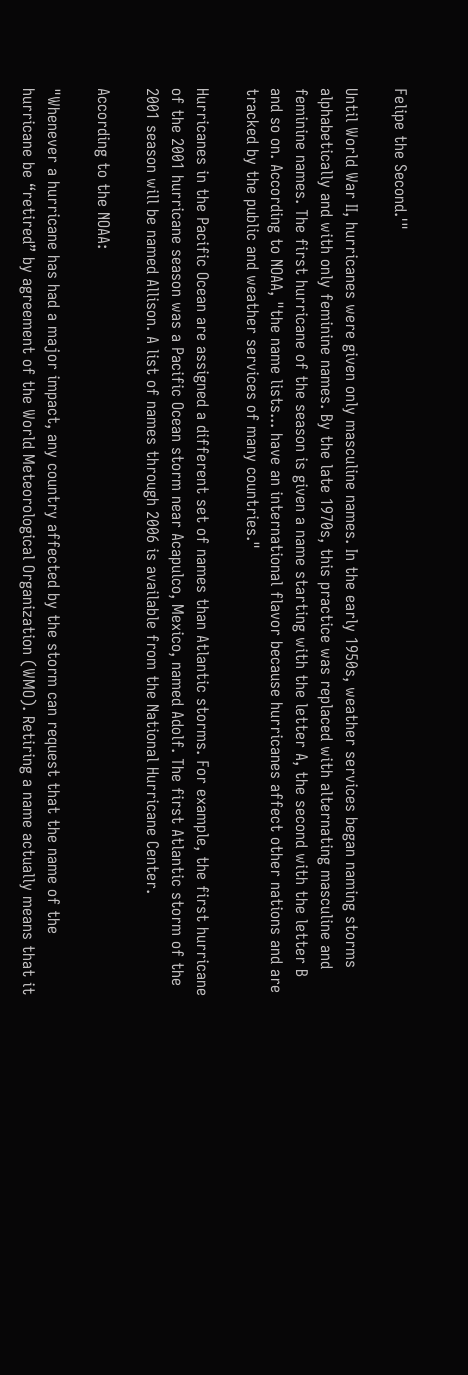Felipe the Second.'"

Until World War II, hurricanes were given only masculine names. In the early 1950s, weather services began naming storms alphabetically and with only feminine names. By the late 1970s, this practice was replaced with alternating masculine and feminine names. The first hurricane of the season is given a name starting with the letter A, the second with the letter B and so on. According to NOAA, "the name lists... have an international flavor because hurricanes affect other nations and are tracked by the public and weather services of many countries."

Hurricanes in the Pacific Ocean are assigned a different set of names than Atlantic storms. For example, the first hurricane of the 2001 hurricane season was a Pacific Ocean storm near Acapulco, Mexico, named Adolf. The first Atlantic storm of the 2001 season will be named Allison. A list of names through 2006 is available from the National Hurricane Center.

According to the NOAA:

"Whenever a hurricane has had a major impact, any country affected by the storm can request that the name of the hurricane be “retired” by agreement of the World Meteorological Organization (WMO). Retiring a name actually means that it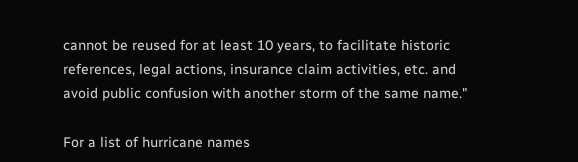cannot be reused for at least 10 years, to facilitate historic references, legal actions, insurance claim activities, etc. and avoid public confusion with another storm of the same name."

For a list of hurricane names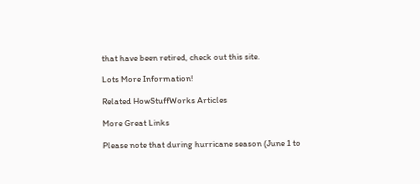that have been retired, check out this site.

Lots More Information!

Related HowStuffWorks Articles

More Great Links

Please note that during hurricane season (June 1 to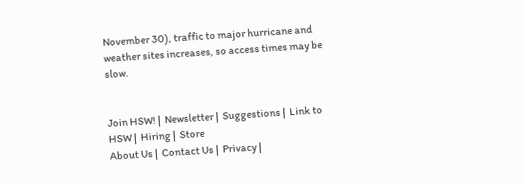November 30), traffic to major hurricane and weather sites increases, so access times may be slow.


Join HSW! |  Newsletter |  Suggestions |  Link to HSW |  Hiring |  Store
About Us |  Contact Us |  Privacy |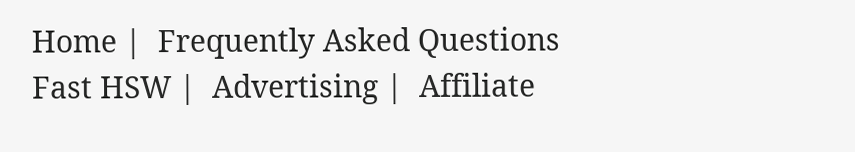Home |  Frequently Asked Questions
Fast HSW |  Advertising |  Affiliate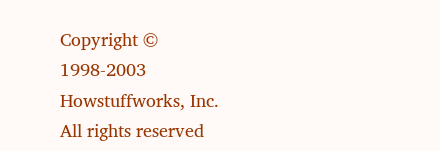Copyright © 1998-2003 Howstuffworks, Inc. All rights reserved